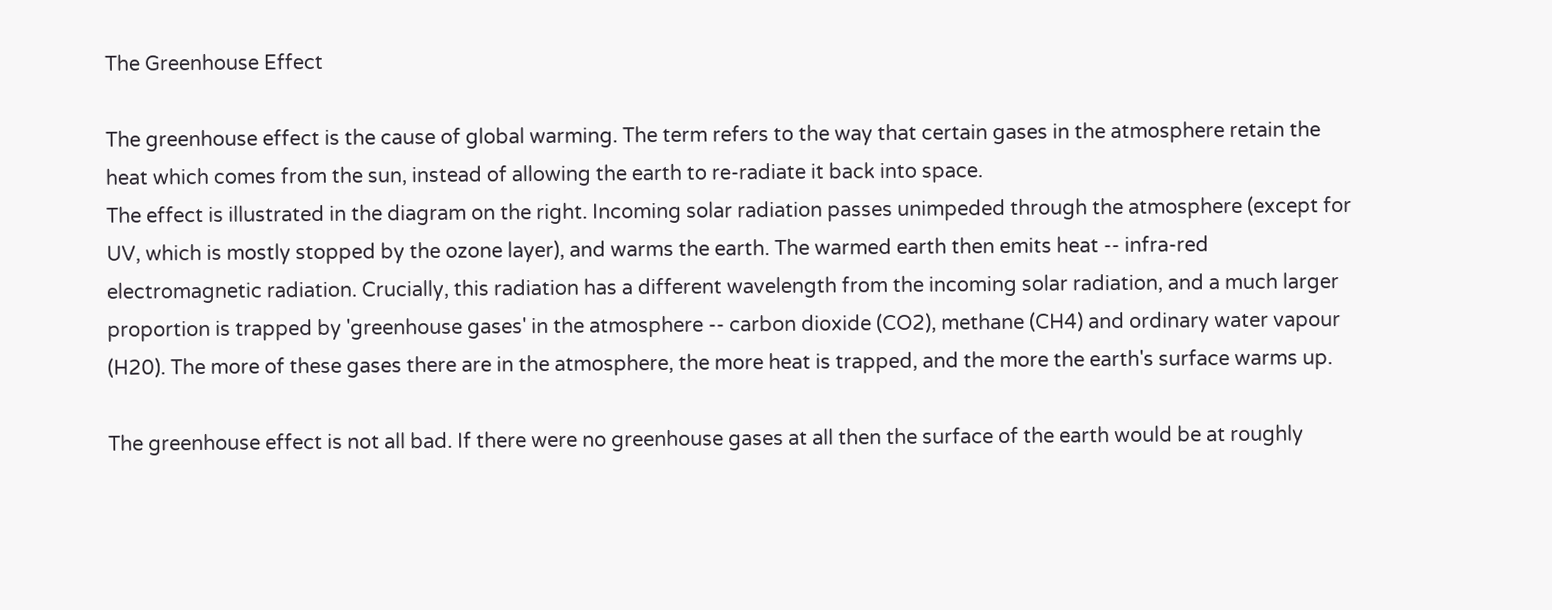The Greenhouse Effect

The greenhouse effect is the cause of global warming. The term refers to the way that certain gases in the atmosphere retain the heat which comes from the sun, instead of allowing the earth to re-radiate it back into space.
The effect is illustrated in the diagram on the right. Incoming solar radiation passes unimpeded through the atmosphere (except for UV, which is mostly stopped by the ozone layer), and warms the earth. The warmed earth then emits heat -- infra-red electromagnetic radiation. Crucially, this radiation has a different wavelength from the incoming solar radiation, and a much larger proportion is trapped by 'greenhouse gases' in the atmosphere -- carbon dioxide (CO2), methane (CH4) and ordinary water vapour (H20). The more of these gases there are in the atmosphere, the more heat is trapped, and the more the earth's surface warms up.

The greenhouse effect is not all bad. If there were no greenhouse gases at all then the surface of the earth would be at roughly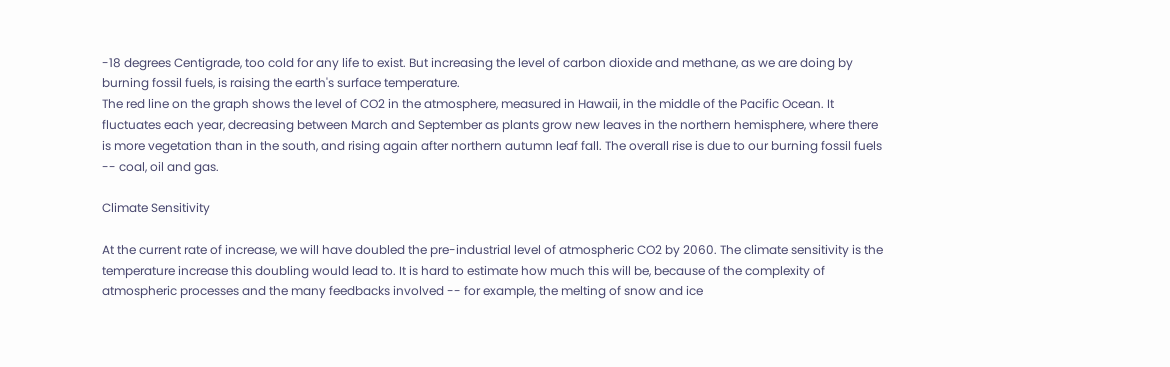-18 degrees Centigrade, too cold for any life to exist. But increasing the level of carbon dioxide and methane, as we are doing by burning fossil fuels, is raising the earth's surface temperature.
The red line on the graph shows the level of CO2 in the atmosphere, measured in Hawaii, in the middle of the Pacific Ocean. It fluctuates each year, decreasing between March and September as plants grow new leaves in the northern hemisphere, where there is more vegetation than in the south, and rising again after northern autumn leaf fall. The overall rise is due to our burning fossil fuels -- coal, oil and gas.

Climate Sensitivity

At the current rate of increase, we will have doubled the pre-industrial level of atmospheric CO2 by 2060. The climate sensitivity is the temperature increase this doubling would lead to. It is hard to estimate how much this will be, because of the complexity of atmospheric processes and the many feedbacks involved -- for example, the melting of snow and ice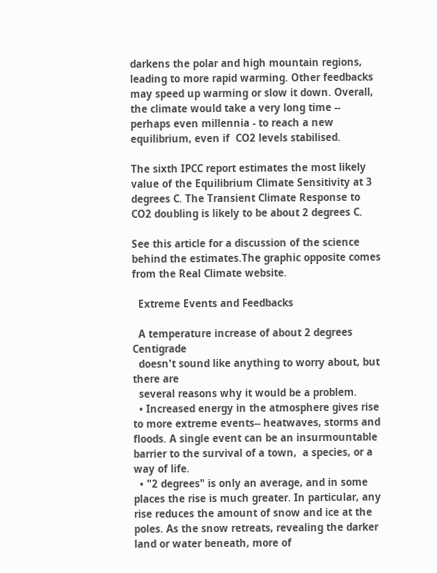darkens the polar and high mountain regions, leading to more rapid warming. Other feedbacks may speed up warming or slow it down. Overall, the climate would take a very long time -- perhaps even millennia - to reach a new equilibrium, even if  CO2 levels stabilised.

The sixth IPCC report estimates the most likely value of the Equilibrium Climate Sensitivity at 3 degrees C. The Transient Climate Response to CO2 doubling is likely to be about 2 degrees C.

See this article for a discussion of the science behind the estimates.The graphic opposite comes from the Real Climate website.

  Extreme Events and Feedbacks

  A temperature increase of about 2 degrees Centigrade
  doesn't sound like anything to worry about, but there are
  several reasons why it would be a problem.
  • Increased energy in the atmosphere gives rise to more extreme events-- heatwaves, storms and floods. A single event can be an insurmountable barrier to the survival of a town,  a species, or a way of life.
  • "2 degrees" is only an average, and in some places the rise is much greater. In particular, any rise reduces the amount of snow and ice at the poles. As the snow retreats, revealing the darker land or water beneath, more of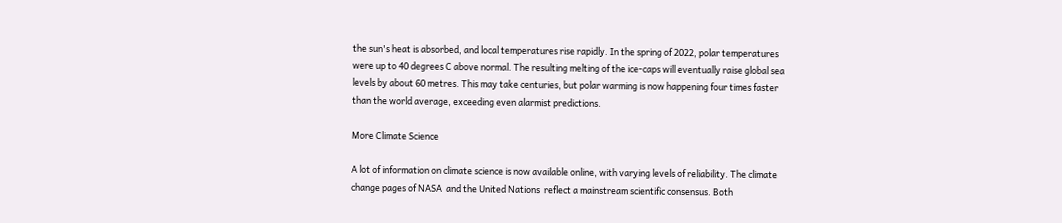the sun's heat is absorbed, and local temperatures rise rapidly. In the spring of 2022, polar temperatures were up to 40 degrees C above normal. The resulting melting of the ice-caps will eventually raise global sea levels by about 60 metres. This may take centuries, but polar warming is now happening four times faster than the world average, exceeding even alarmist predictions.

More Climate Science

A lot of information on climate science is now available online, with varying levels of reliability. The climate change pages of NASA  and the United Nations  reflect a mainstream scientific consensus. Both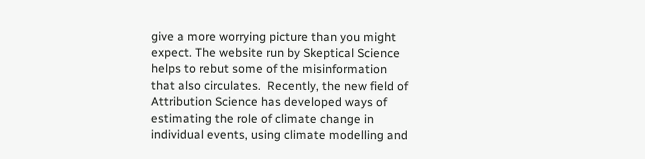give a more worrying picture than you might expect. The website run by Skeptical Science  helps to rebut some of the misinformation that also circulates.  Recently, the new field of Attribution Science has developed ways of estimating the role of climate change in individual events, using climate modelling and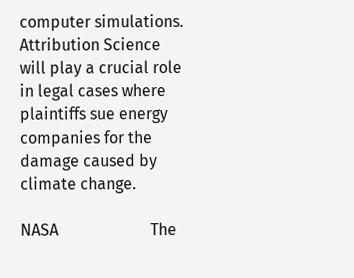computer simulations. Attribution Science will play a crucial role in legal cases where plaintiffs sue energy companies for the damage caused by climate change.

NASA                       The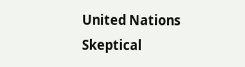United Nations                         Skeptical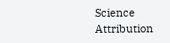Science                            Attribution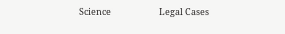Science                        Legal Cases